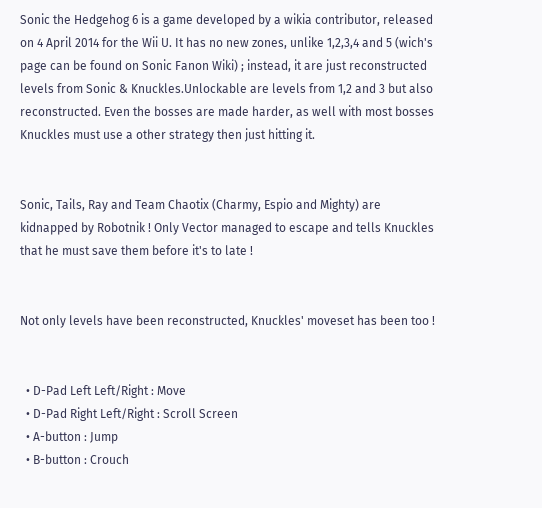Sonic the Hedgehog 6 is a game developed by a wikia contributor, released on 4 April 2014 for the Wii U. It has no new zones, unlike 1,2,3,4 and 5 (wich's page can be found on Sonic Fanon Wiki) ; instead, it are just reconstructed levels from Sonic & Knuckles.Unlockable are levels from 1,2 and 3 but also reconstructed. Even the bosses are made harder, as well with most bosses Knuckles must use a other strategy then just hitting it.


Sonic, Tails, Ray and Team Chaotix (Charmy, Espio and Mighty) are kidnapped by Robotnik ! Only Vector managed to escape and tells Knuckles that he must save them before it's to late !


Not only levels have been reconstructed, Knuckles' moveset has been too !


  • D-Pad Left Left/Right : Move
  • D-Pad Right Left/Right : Scroll Screen
  • A-button : Jump
  • B-button : Crouch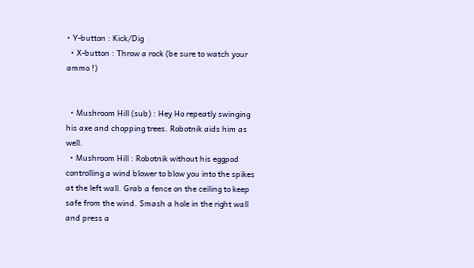• Y-button : Kick/Dig
  • X-button : Throw a rock (be sure to watch your ammo !)


  • Mushroom Hill (sub) : Hey Ho repeatly swinging his axe and chopping trees. Robotnik aids him as well.
  • Mushroom Hill : Robotnik without his eggpod controlling a wind blower to blow you into the spikes at the left wall. Grab a fence on the ceiling to keep safe from the wind. Smash a hole in the right wall and press a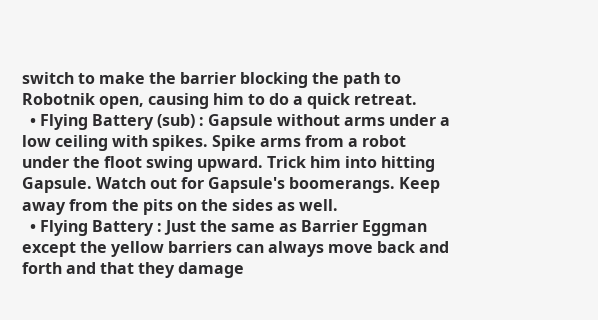switch to make the barrier blocking the path to Robotnik open, causing him to do a quick retreat.
  • Flying Battery (sub) : Gapsule without arms under a low ceiling with spikes. Spike arms from a robot under the floot swing upward. Trick him into hitting Gapsule. Watch out for Gapsule's boomerangs. Keep away from the pits on the sides as well.
  • Flying Battery : Just the same as Barrier Eggman except the yellow barriers can always move back and forth and that they damage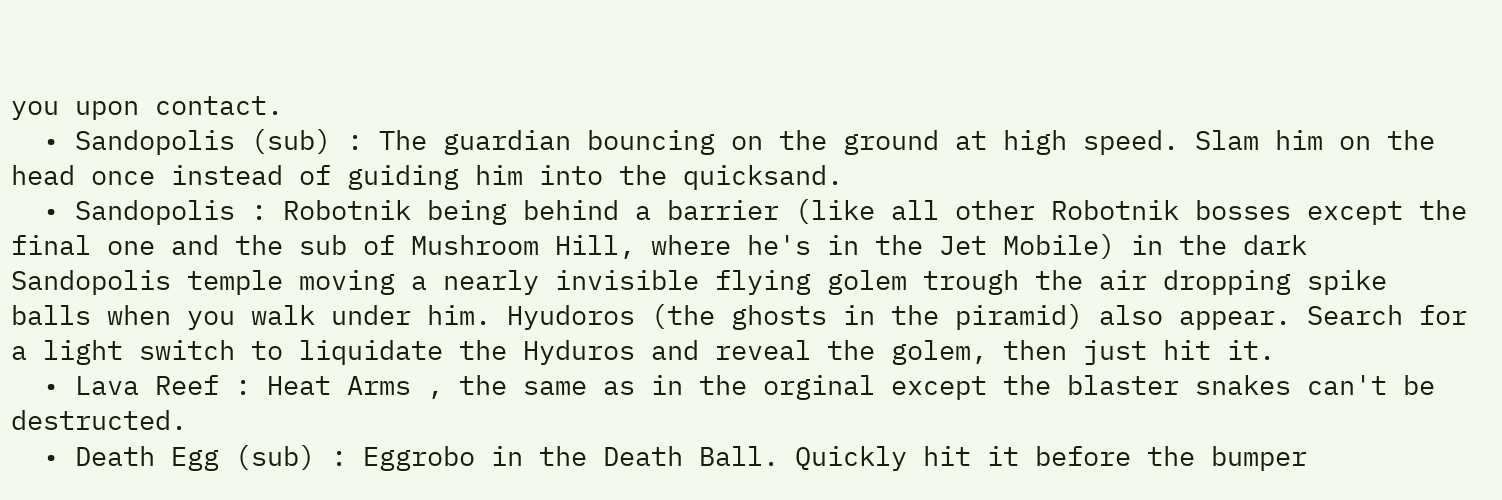you upon contact.
  • Sandopolis (sub) : The guardian bouncing on the ground at high speed. Slam him on the head once instead of guiding him into the quicksand.
  • Sandopolis : Robotnik being behind a barrier (like all other Robotnik bosses except the final one and the sub of Mushroom Hill, where he's in the Jet Mobile) in the dark Sandopolis temple moving a nearly invisible flying golem trough the air dropping spike balls when you walk under him. Hyudoros (the ghosts in the piramid) also appear. Search for a light switch to liquidate the Hyduros and reveal the golem, then just hit it.
  • Lava Reef : Heat Arms , the same as in the orginal except the blaster snakes can't be destructed.
  • Death Egg (sub) : Eggrobo in the Death Ball. Quickly hit it before the bumper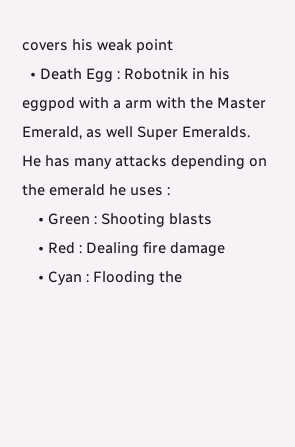covers his weak point
  • Death Egg : Robotnik in his eggpod with a arm with the Master Emerald, as well Super Emeralds. He has many attacks depending on the emerald he uses :
    • Green : Shooting blasts
    • Red : Dealing fire damage
    • Cyan : Flooding the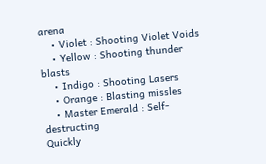arena
    • Violet : Shooting Violet Voids
    • Yellow : Shooting thunder blasts
    • Indigo : Shooting Lasers
    • Orange : Blasting missles
    • Master Emerald : Self-destructing
Quickly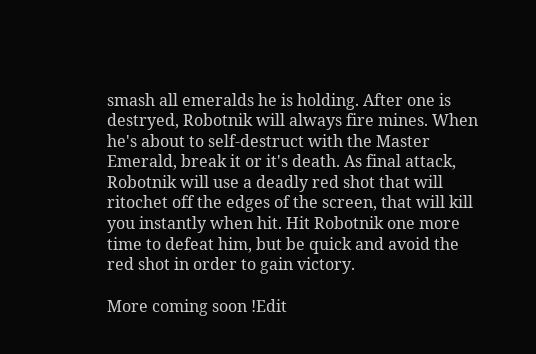smash all emeralds he is holding. After one is destryed, Robotnik will always fire mines. When he's about to self-destruct with the Master Emerald, break it or it's death. As final attack, Robotnik will use a deadly red shot that will ritochet off the edges of the screen, that will kill you instantly when hit. Hit Robotnik one more time to defeat him, but be quick and avoid the red shot in order to gain victory.

More coming soon !Edit